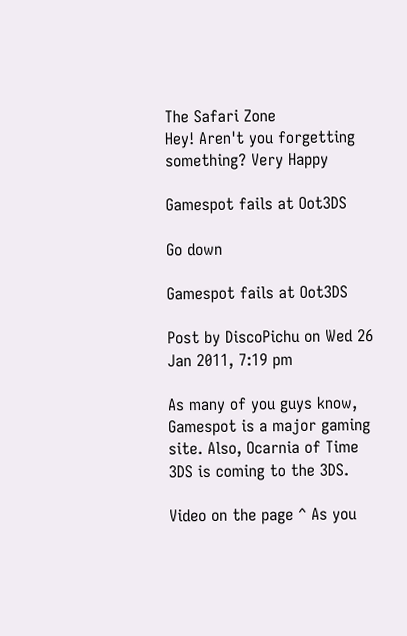The Safari Zone
Hey! Aren't you forgetting something? Very Happy

Gamespot fails at Oot3DS

Go down

Gamespot fails at Oot3DS

Post by DiscoPichu on Wed 26 Jan 2011, 7:19 pm

As many of you guys know, Gamespot is a major gaming site. Also, Ocarnia of Time 3DS is coming to the 3DS.

Video on the page ^ As you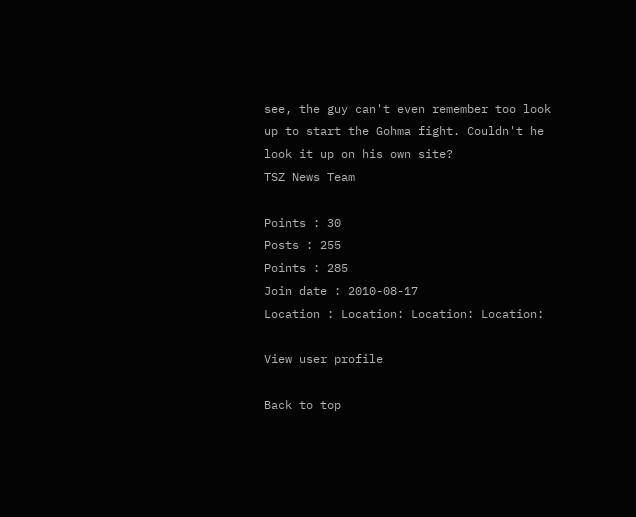see, the guy can't even remember too look up to start the Gohma fight. Couldn't he look it up on his own site?
TSZ News Team

Points : 30
Posts : 255
Points : 285
Join date : 2010-08-17
Location : Location: Location: Location:

View user profile

Back to top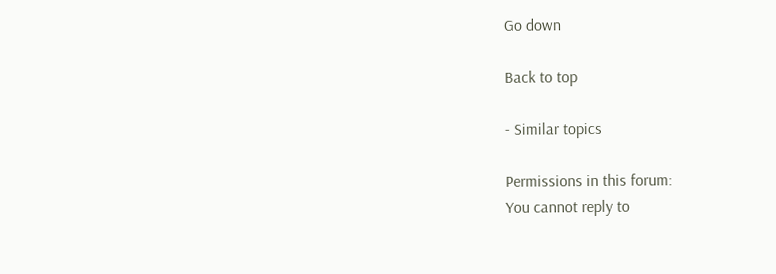Go down

Back to top

- Similar topics

Permissions in this forum:
You cannot reply to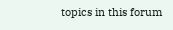topics in this forum